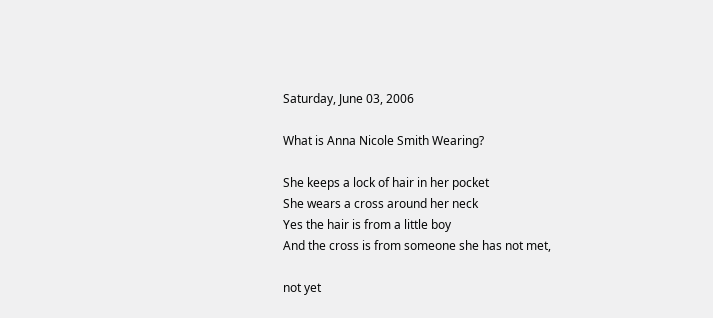Saturday, June 03, 2006

What is Anna Nicole Smith Wearing?

She keeps a lock of hair in her pocket
She wears a cross around her neck
Yes the hair is from a little boy
And the cross is from someone she has not met,

not yet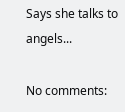Says she talks to angels...

No comments: